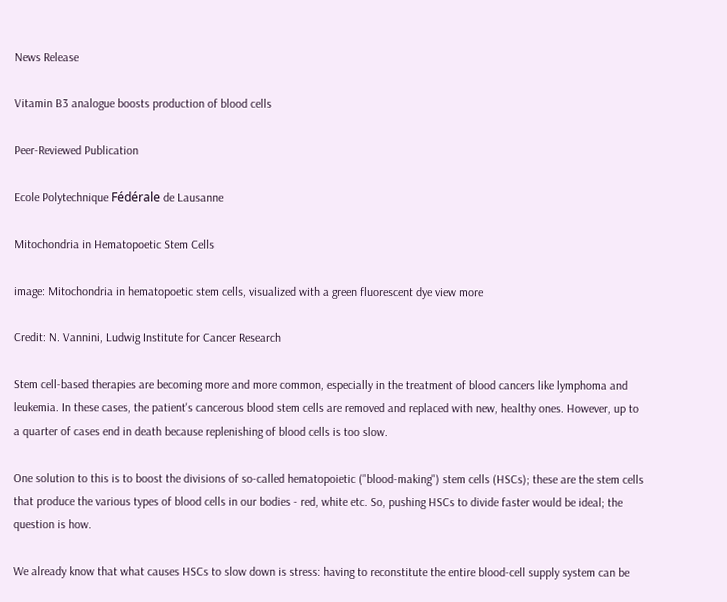News Release

Vitamin B3 analogue boosts production of blood cells

Peer-Reviewed Publication

Ecole Polytechnique Fédérale de Lausanne

Mitochondria in Hematopoetic Stem Cells

image: Mitochondria in hematopoetic stem cells, visualized with a green fluorescent dye view more

Credit: N. Vannini, Ludwig Institute for Cancer Research

Stem cell-based therapies are becoming more and more common, especially in the treatment of blood cancers like lymphoma and leukemia. In these cases, the patient's cancerous blood stem cells are removed and replaced with new, healthy ones. However, up to a quarter of cases end in death because replenishing of blood cells is too slow.

One solution to this is to boost the divisions of so-called hematopoietic ("blood-making") stem cells (HSCs); these are the stem cells that produce the various types of blood cells in our bodies - red, white etc. So, pushing HSCs to divide faster would be ideal; the question is how.

We already know that what causes HSCs to slow down is stress: having to reconstitute the entire blood-cell supply system can be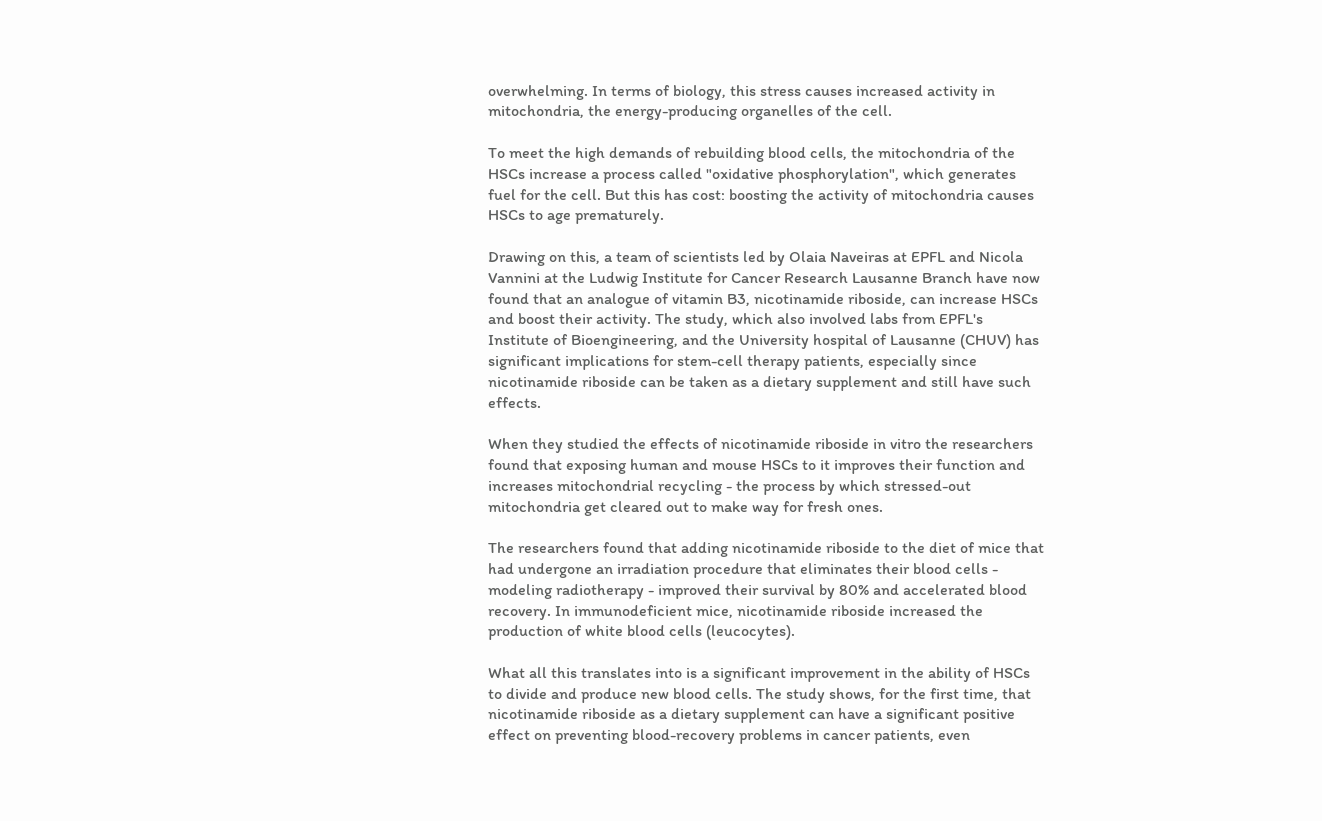overwhelming. In terms of biology, this stress causes increased activity in mitochondria, the energy-producing organelles of the cell.

To meet the high demands of rebuilding blood cells, the mitochondria of the HSCs increase a process called "oxidative phosphorylation", which generates fuel for the cell. But this has cost: boosting the activity of mitochondria causes HSCs to age prematurely.

Drawing on this, a team of scientists led by Olaia Naveiras at EPFL and Nicola Vannini at the Ludwig Institute for Cancer Research Lausanne Branch have now found that an analogue of vitamin B3, nicotinamide riboside, can increase HSCs and boost their activity. The study, which also involved labs from EPFL's Institute of Bioengineering, and the University hospital of Lausanne (CHUV) has significant implications for stem-cell therapy patients, especially since nicotinamide riboside can be taken as a dietary supplement and still have such effects.

When they studied the effects of nicotinamide riboside in vitro the researchers found that exposing human and mouse HSCs to it improves their function and increases mitochondrial recycling - the process by which stressed-out mitochondria get cleared out to make way for fresh ones.

The researchers found that adding nicotinamide riboside to the diet of mice that had undergone an irradiation procedure that eliminates their blood cells - modeling radiotherapy - improved their survival by 80% and accelerated blood recovery. In immunodeficient mice, nicotinamide riboside increased the production of white blood cells (leucocytes).

What all this translates into is a significant improvement in the ability of HSCs to divide and produce new blood cells. The study shows, for the first time, that nicotinamide riboside as a dietary supplement can have a significant positive effect on preventing blood-recovery problems in cancer patients, even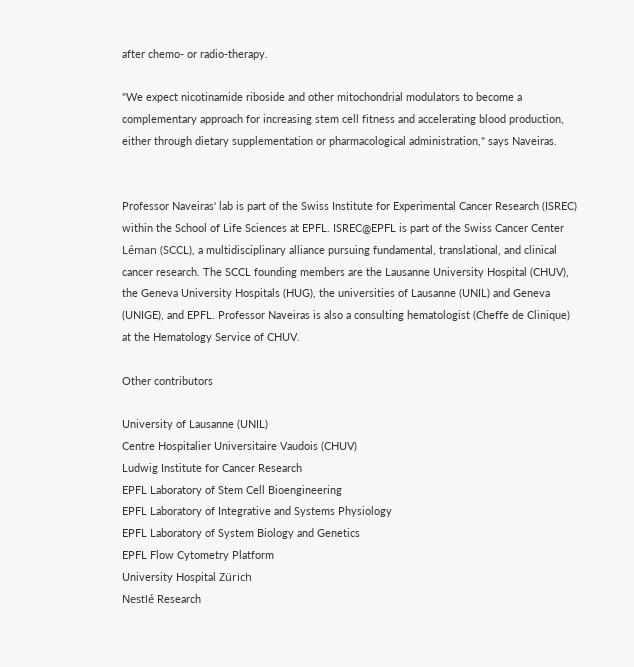after chemo- or radio-therapy.

"We expect nicotinamide riboside and other mitochondrial modulators to become a complementary approach for increasing stem cell fitness and accelerating blood production, either through dietary supplementation or pharmacological administration," says Naveiras.


Professor Naveiras' lab is part of the Swiss Institute for Experimental Cancer Research (ISREC) within the School of Life Sciences at EPFL. ISREC@EPFL is part of the Swiss Cancer Center Léman (SCCL), a multidisciplinary alliance pursuing fundamental, translational, and clinical cancer research. The SCCL founding members are the Lausanne University Hospital (CHUV), the Geneva University Hospitals (HUG), the universities of Lausanne (UNIL) and Geneva (UNIGE), and EPFL. Professor Naveiras is also a consulting hematologist (Cheffe de Clinique) at the Hematology Service of CHUV.

Other contributors

University of Lausanne (UNIL)
Centre Hospitalier Universitaire Vaudois (CHUV)
Ludwig Institute for Cancer Research
EPFL Laboratory of Stem Cell Bioengineering
EPFL Laboratory of Integrative and Systems Physiology
EPFL Laboratory of System Biology and Genetics
EPFL Flow Cytometry Platform
University Hospital Zürich
Nestlé Research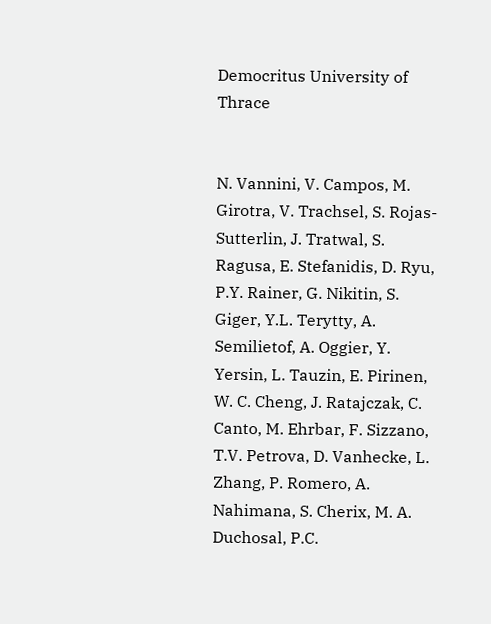Democritus University of Thrace


N. Vannini, V. Campos, M. Girotra, V. Trachsel, S. Rojas-Sutterlin, J. Tratwal, S. Ragusa, E. Stefanidis, D. Ryu, P.Y. Rainer, G. Nikitin, S. Giger, Y.L. Terytty, A. Semilietof, A. Oggier, Y. Yersin, L. Tauzin, E. Pirinen, W. C. Cheng, J. Ratajczak, C. Canto, M. Ehrbar, F. Sizzano, T.V. Petrova, D. Vanhecke, L. Zhang, P. Romero, A. Nahimana, S. Cherix, M. A. Duchosal, P.C.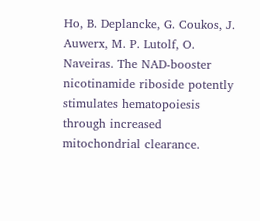Ho, B. Deplancke, G. Coukos, J. Auwerx, M. P. Lutolf, O. Naveiras. The NAD-booster nicotinamide riboside potently stimulates hematopoiesis through increased mitochondrial clearance.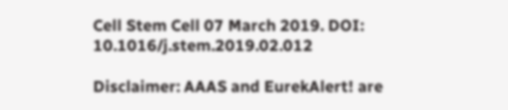Cell Stem Cell 07 March 2019. DOI: 10.1016/j.stem.2019.02.012

Disclaimer: AAAS and EurekAlert! are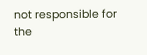not responsible for the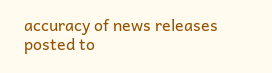accuracy of news releases posted to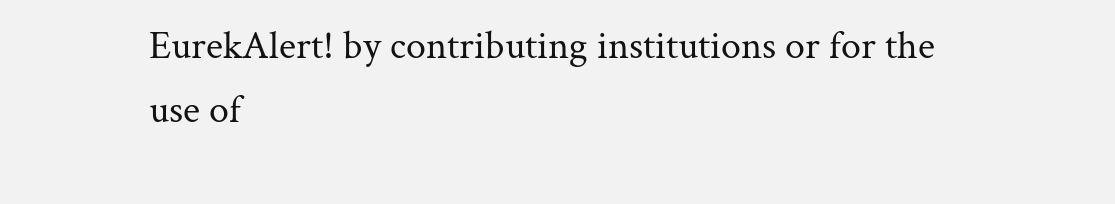EurekAlert! by contributing institutions or for the use of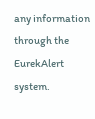any information through the EurekAlert system.